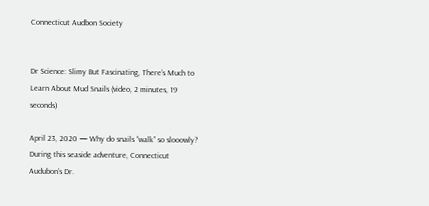Connecticut Audbon Society


Dr Science: Slimy But Fascinating, There’s Much to Learn About Mud Snails (video, 2 minutes, 19 seconds)

April 23, 2020 — Why do snails “walk” so slooowly? During this seaside adventure, Connecticut Audubon’s Dr.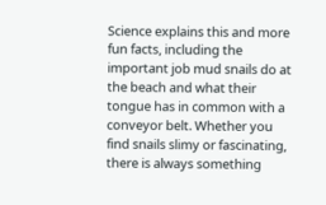Science explains this and more fun facts, including the important job mud snails do at the beach and what their tongue has in common with a conveyor belt. Whether you find snails slimy or fascinating, there is always something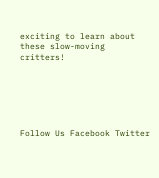exciting to learn about these slow-moving critters!






Follow Us Facebook Twitter